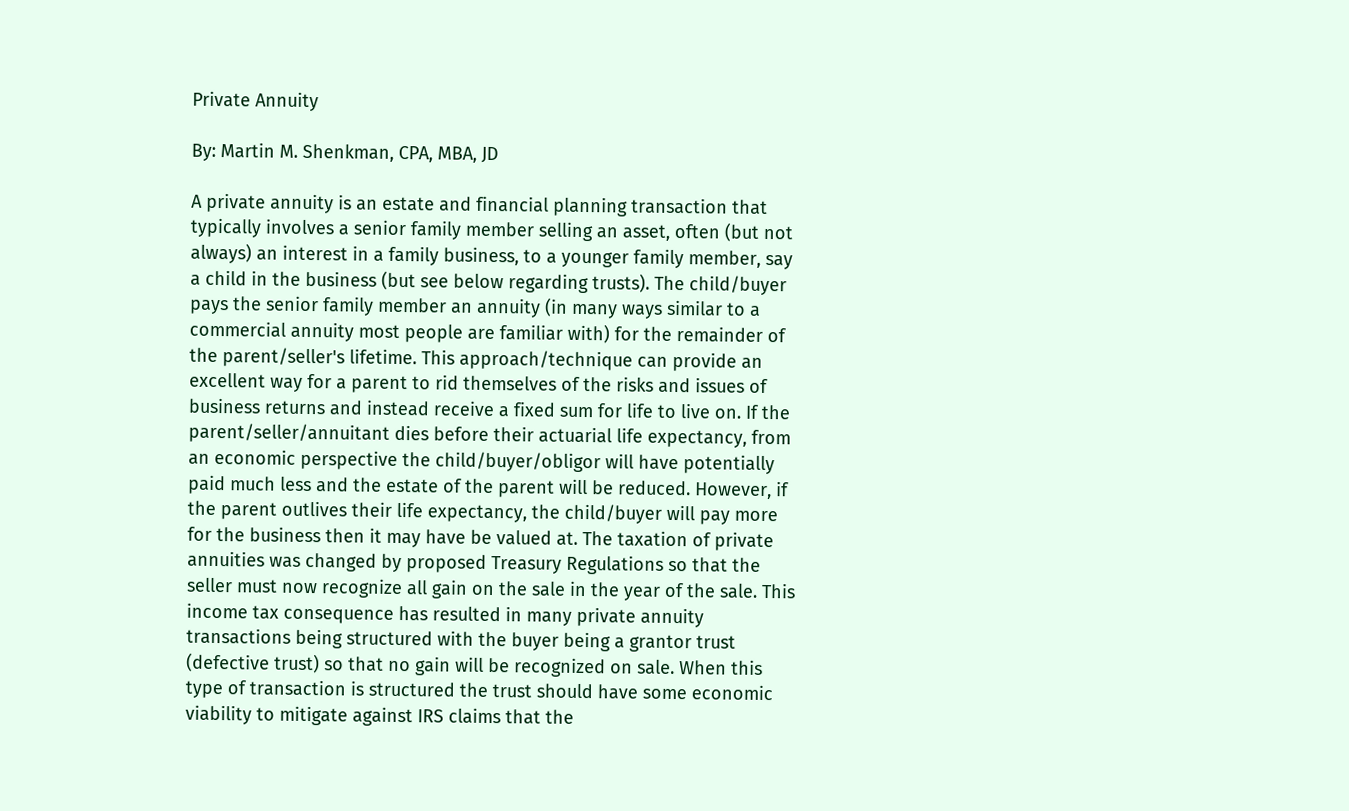Private Annuity

By: Martin M. Shenkman, CPA, MBA, JD

A private annuity is an estate and financial planning transaction that typically involves a senior family member selling an asset, often (but not always) an interest in a family business, to a younger family member, say a child in the business (but see below regarding trusts). The child/buyer pays the senior family member an annuity (in many ways similar to a commercial annuity most people are familiar with) for the remainder of the parent/seller's lifetime. This approach/technique can provide an excellent way for a parent to rid themselves of the risks and issues of business returns and instead receive a fixed sum for life to live on. If the parent/seller/annuitant dies before their actuarial life expectancy, from an economic perspective the child/buyer/obligor will have potentially paid much less and the estate of the parent will be reduced. However, if the parent outlives their life expectancy, the child/buyer will pay more for the business then it may have be valued at. The taxation of private annuities was changed by proposed Treasury Regulations so that the seller must now recognize all gain on the sale in the year of the sale. This income tax consequence has resulted in many private annuity transactions being structured with the buyer being a grantor trust (defective trust) so that no gain will be recognized on sale. When this type of transaction is structured the trust should have some economic viability to mitigate against IRS claims that the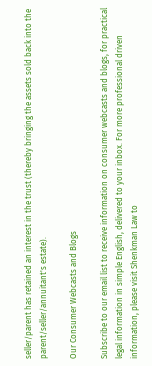seller/parent has retained an interest in the trust (thereby bringing the assets sold back into the parent/seller/annuitant's estate).

Our Consumer Webcasts and Blogs

Subscribe to our email list to receive information on consumer webcasts and blogs, for practical legal information in simple English, delivered to your inbox. For more professional driven information, please visit Shenkman Law to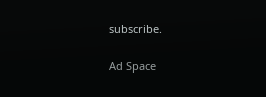subscribe.

Ad Space